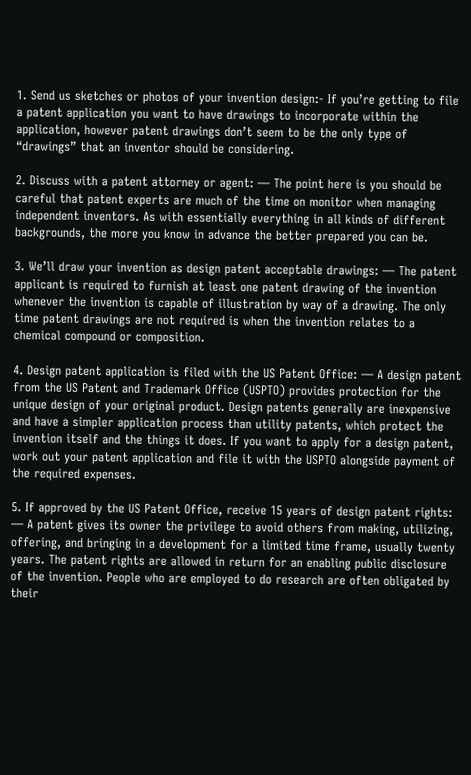1. Send us sketches or photos of your invention design:- If you’re getting to file a patent application you want to have drawings to incorporate within the application, however patent drawings don’t seem to be the only type of “drawings” that an inventor should be considering.

2. Discuss with a patent attorney or agent: — The point here is you should be careful that patent experts are much of the time on monitor when managing independent inventors. As with essentially everything in all kinds of different backgrounds, the more you know in advance the better prepared you can be.

3. We’ll draw your invention as design patent acceptable drawings: — The patent applicant is required to furnish at least one patent drawing of the invention whenever the invention is capable of illustration by way of a drawing. The only time patent drawings are not required is when the invention relates to a chemical compound or composition.

4. Design patent application is filed with the US Patent Office: — A design patent from the US Patent and Trademark Office (USPTO) provides protection for the unique design of your original product. Design patents generally are inexpensive and have a simpler application process than utility patents, which protect the invention itself and the things it does. If you want to apply for a design patent, work out your patent application and file it with the USPTO alongside payment of the required expenses.

5. If approved by the US Patent Office, receive 15 years of design patent rights: — A patent gives its owner the privilege to avoid others from making, utilizing, offering, and bringing in a development for a limited time frame, usually twenty years. The patent rights are allowed in return for an enabling public disclosure of the invention. People who are employed to do research are often obligated by their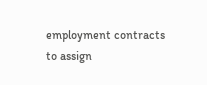employment contracts to assign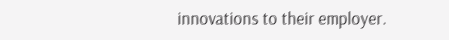innovations to their employer.